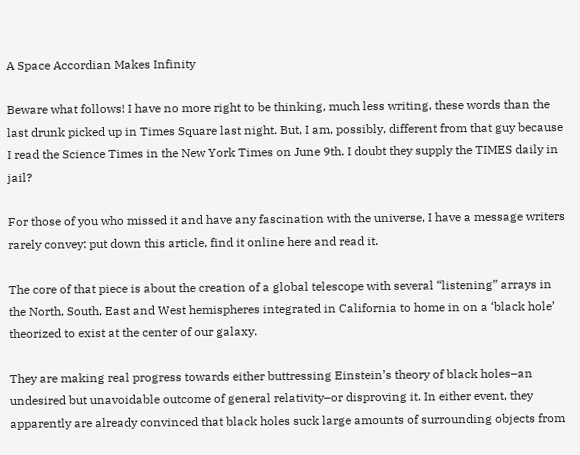A Space Accordian Makes Infinity

Beware what follows! I have no more right to be thinking, much less writing, these words than the last drunk picked up in Times Square last night. But, I am, possibly, different from that guy because I read the Science Times in the New York Times on June 9th. I doubt they supply the TIMES daily in jail?

For those of you who missed it and have any fascination with the universe, I have a message writers rarely convey: put down this article, find it online here and read it.

The core of that piece is about the creation of a global telescope with several “listening” arrays in the North, South, East and West hemispheres integrated in California to home in on a ‘black hole’ theorized to exist at the center of our galaxy.

They are making real progress towards either buttressing Einstein’s theory of black holes–an undesired but unavoidable outcome of general relativity–or disproving it. In either event, they apparently are already convinced that black holes suck large amounts of surrounding objects from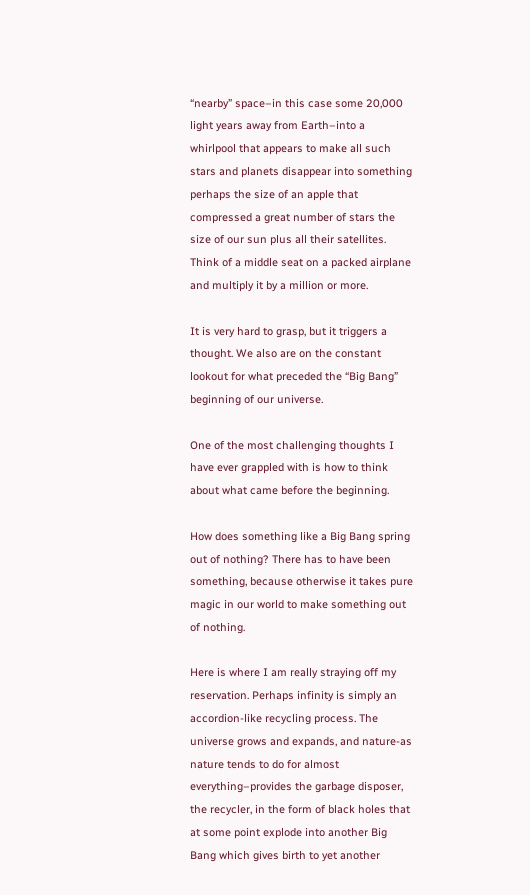“nearby” space–in this case some 20,000 light years away from Earth–into a whirlpool that appears to make all such stars and planets disappear into something perhaps the size of an apple that compressed a great number of stars the size of our sun plus all their satellites. Think of a middle seat on a packed airplane and multiply it by a million or more.

It is very hard to grasp, but it triggers a thought. We also are on the constant lookout for what preceded the “Big Bang” beginning of our universe.

One of the most challenging thoughts I have ever grappled with is how to think about what came before the beginning.

How does something like a Big Bang spring out of nothing? There has to have been something, because otherwise it takes pure magic in our world to make something out of nothing.

Here is where I am really straying off my reservation. Perhaps infinity is simply an accordion-like recycling process. The universe grows and expands, and nature-as nature tends to do for almost everything–provides the garbage disposer, the recycler, in the form of black holes that at some point explode into another Big Bang which gives birth to yet another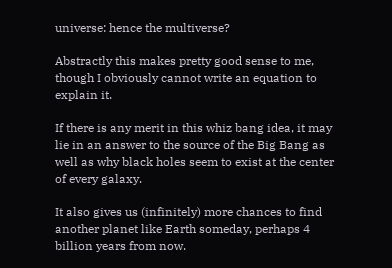universe: hence the multiverse?

Abstractly this makes pretty good sense to me, though I obviously cannot write an equation to explain it.

If there is any merit in this whiz bang idea, it may lie in an answer to the source of the Big Bang as well as why black holes seem to exist at the center of every galaxy.

It also gives us (infinitely) more chances to find another planet like Earth someday, perhaps 4 billion years from now.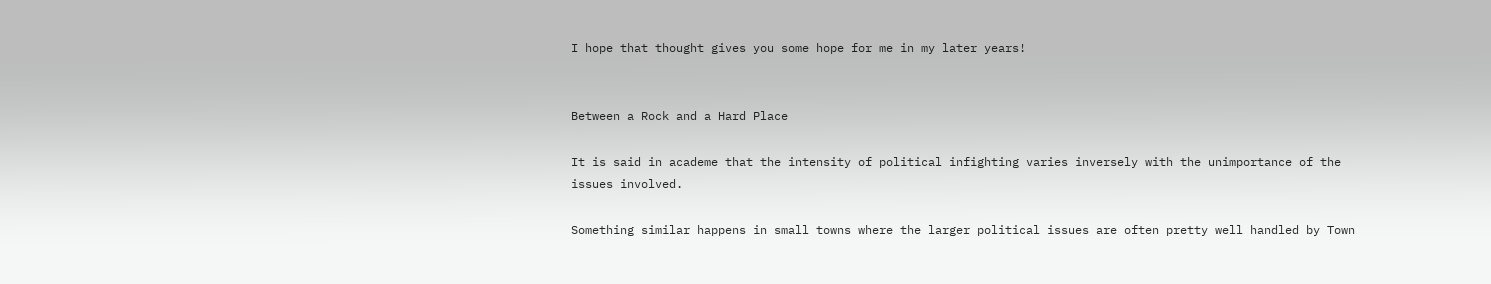I hope that thought gives you some hope for me in my later years!


Between a Rock and a Hard Place

It is said in academe that the intensity of political infighting varies inversely with the unimportance of the issues involved.

Something similar happens in small towns where the larger political issues are often pretty well handled by Town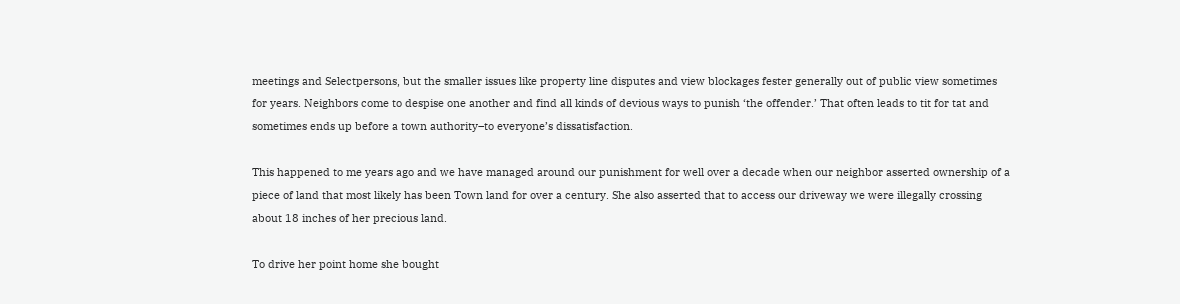meetings and Selectpersons, but the smaller issues like property line disputes and view blockages fester generally out of public view sometimes for years. Neighbors come to despise one another and find all kinds of devious ways to punish ‘the offender.’ That often leads to tit for tat and sometimes ends up before a town authority–to everyone’s dissatisfaction.

This happened to me years ago and we have managed around our punishment for well over a decade when our neighbor asserted ownership of a piece of land that most likely has been Town land for over a century. She also asserted that to access our driveway we were illegally crossing about 18 inches of her precious land.

To drive her point home she bought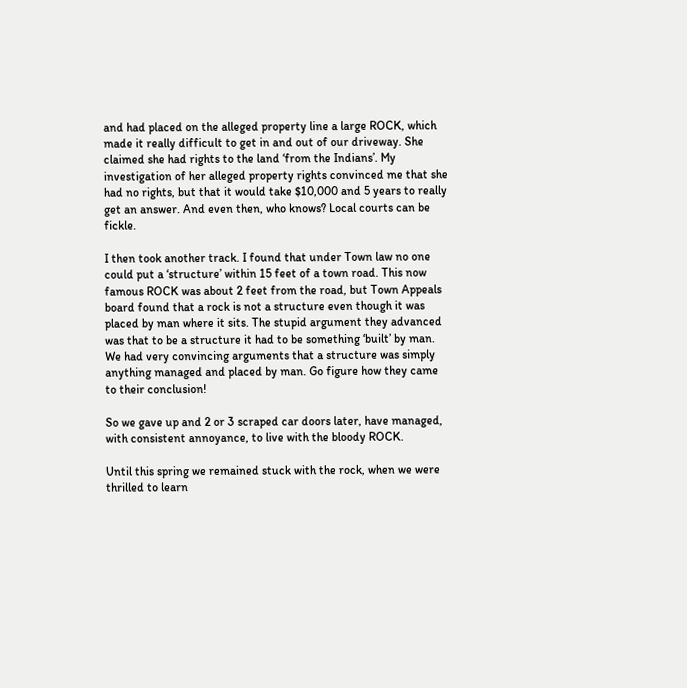and had placed on the alleged property line a large ROCK, which made it really difficult to get in and out of our driveway. She claimed she had rights to the land ‘from the Indians’. My investigation of her alleged property rights convinced me that she had no rights, but that it would take $10,000 and 5 years to really get an answer. And even then, who knows? Local courts can be fickle.

I then took another track. I found that under Town law no one could put a ‘structure’ within 15 feet of a town road. This now famous ROCK was about 2 feet from the road, but Town Appeals board found that a rock is not a structure even though it was placed by man where it sits. The stupid argument they advanced was that to be a structure it had to be something ‘built’ by man. We had very convincing arguments that a structure was simply anything managed and placed by man. Go figure how they came to their conclusion!

So we gave up and 2 or 3 scraped car doors later, have managed, with consistent annoyance, to live with the bloody ROCK.

Until this spring we remained stuck with the rock, when we were thrilled to learn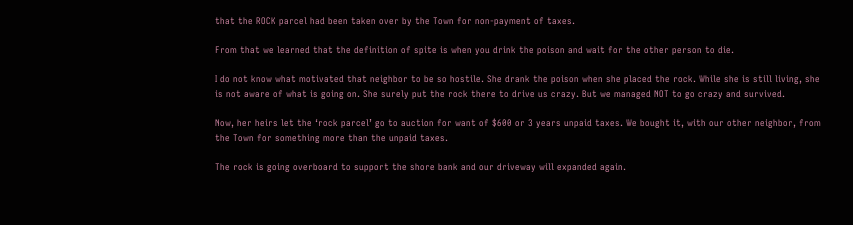that the ROCK parcel had been taken over by the Town for non-payment of taxes.

From that we learned that the definition of spite is when you drink the poison and wait for the other person to die.

I do not know what motivated that neighbor to be so hostile. She drank the poison when she placed the rock. While she is still living, she is not aware of what is going on. She surely put the rock there to drive us crazy. But we managed NOT to go crazy and survived.

Now, her heirs let the ‘rock parcel’ go to auction for want of $600 or 3 years unpaid taxes. We bought it, with our other neighbor, from the Town for something more than the unpaid taxes.

The rock is going overboard to support the shore bank and our driveway will expanded again.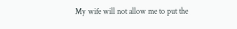My wife will not allow me to put the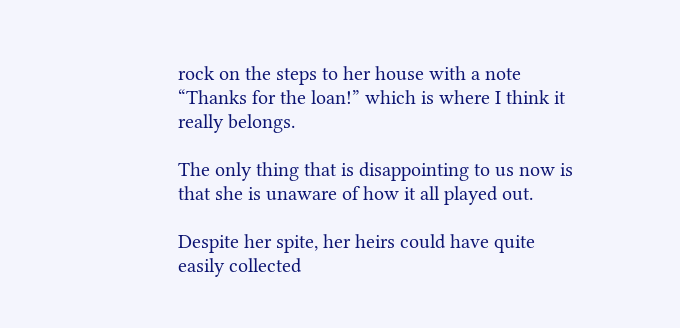rock on the steps to her house with a note “Thanks for the loan!” which is where I think it really belongs.

The only thing that is disappointing to us now is that she is unaware of how it all played out.

Despite her spite, her heirs could have quite easily collected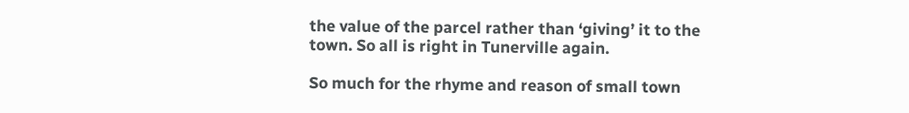the value of the parcel rather than ‘giving’ it to the town. So all is right in Tunerville again.

So much for the rhyme and reason of small town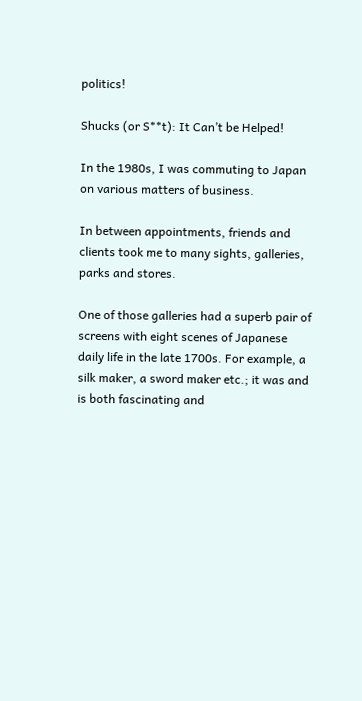politics!

Shucks (or S**t): It Can’t be Helped!

In the 1980s, I was commuting to Japan on various matters of business.

In between appointments, friends and clients took me to many sights, galleries, parks and stores.

One of those galleries had a superb pair of screens with eight scenes of Japanese daily life in the late 1700s. For example, a silk maker, a sword maker etc.; it was and is both fascinating and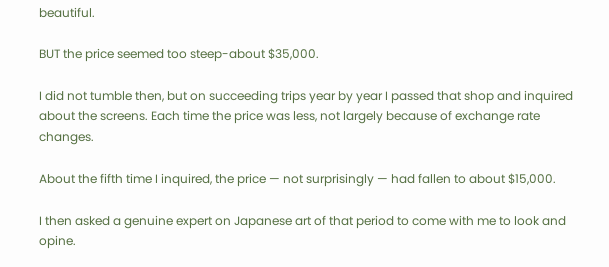beautiful.

BUT the price seemed too steep-about $35,000.

I did not tumble then, but on succeeding trips year by year I passed that shop and inquired about the screens. Each time the price was less, not largely because of exchange rate changes.

About the fifth time I inquired, the price — not surprisingly — had fallen to about $15,000.

I then asked a genuine expert on Japanese art of that period to come with me to look and opine.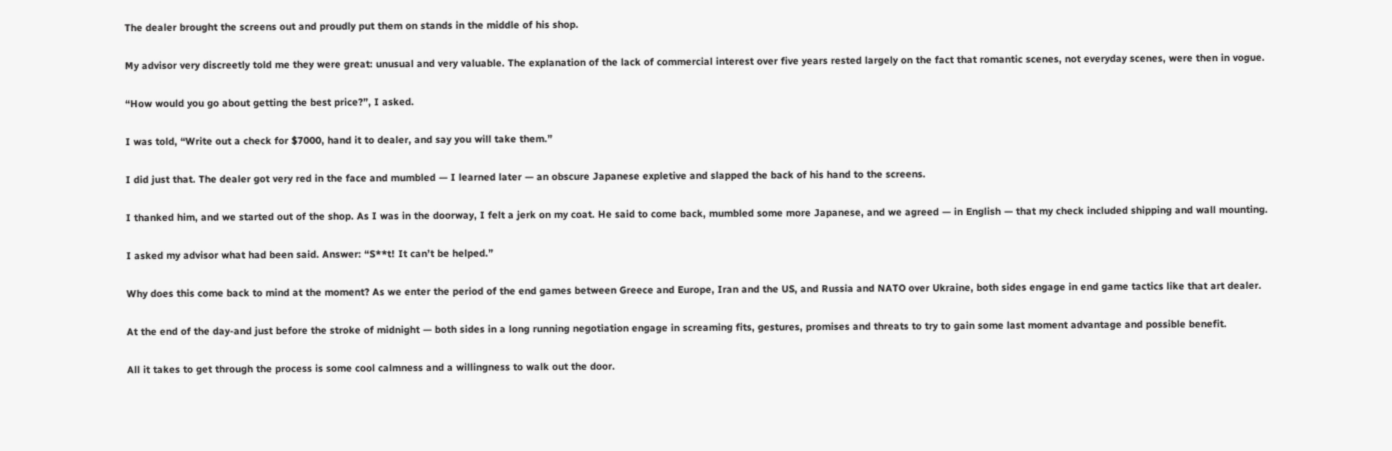The dealer brought the screens out and proudly put them on stands in the middle of his shop.

My advisor very discreetly told me they were great: unusual and very valuable. The explanation of the lack of commercial interest over five years rested largely on the fact that romantic scenes, not everyday scenes, were then in vogue.

“How would you go about getting the best price?”, I asked.

I was told, “Write out a check for $7000, hand it to dealer, and say you will take them.”

I did just that. The dealer got very red in the face and mumbled — I learned later — an obscure Japanese expletive and slapped the back of his hand to the screens.

I thanked him, and we started out of the shop. As I was in the doorway, I felt a jerk on my coat. He said to come back, mumbled some more Japanese, and we agreed — in English — that my check included shipping and wall mounting.

I asked my advisor what had been said. Answer: “S**t! It can’t be helped.”

Why does this come back to mind at the moment? As we enter the period of the end games between Greece and Europe, Iran and the US, and Russia and NATO over Ukraine, both sides engage in end game tactics like that art dealer.

At the end of the day-and just before the stroke of midnight — both sides in a long running negotiation engage in screaming fits, gestures, promises and threats to try to gain some last moment advantage and possible benefit.

All it takes to get through the process is some cool calmness and a willingness to walk out the door.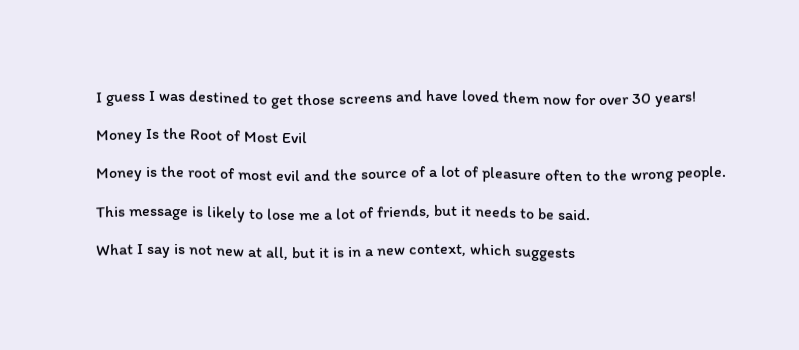I guess I was destined to get those screens and have loved them now for over 30 years!

Money Is the Root of Most Evil

Money is the root of most evil and the source of a lot of pleasure often to the wrong people.

This message is likely to lose me a lot of friends, but it needs to be said.

What I say is not new at all, but it is in a new context, which suggests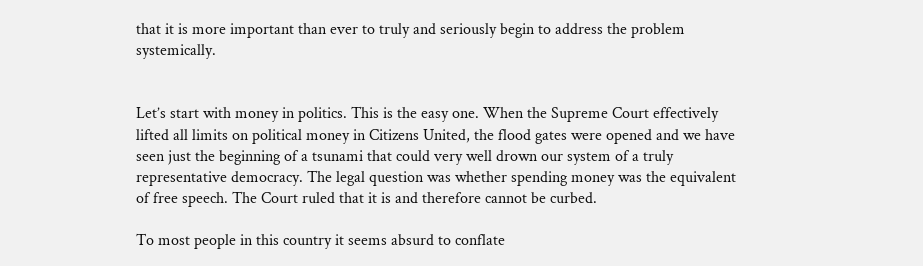that it is more important than ever to truly and seriously begin to address the problem systemically.


Let’s start with money in politics. This is the easy one. When the Supreme Court effectively lifted all limits on political money in Citizens United, the flood gates were opened and we have seen just the beginning of a tsunami that could very well drown our system of a truly representative democracy. The legal question was whether spending money was the equivalent of free speech. The Court ruled that it is and therefore cannot be curbed.

To most people in this country it seems absurd to conflate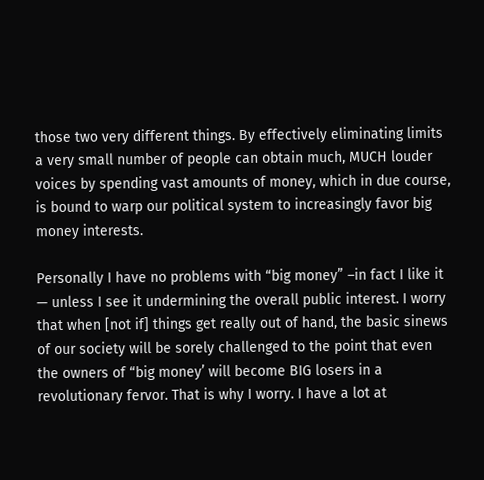those two very different things. By effectively eliminating limits a very small number of people can obtain much, MUCH louder voices by spending vast amounts of money, which in due course, is bound to warp our political system to increasingly favor big money interests.

Personally I have no problems with “big money” –in fact I like it — unless I see it undermining the overall public interest. I worry that when [not if] things get really out of hand, the basic sinews of our society will be sorely challenged to the point that even the owners of “big money’ will become BIG losers in a revolutionary fervor. That is why I worry. I have a lot at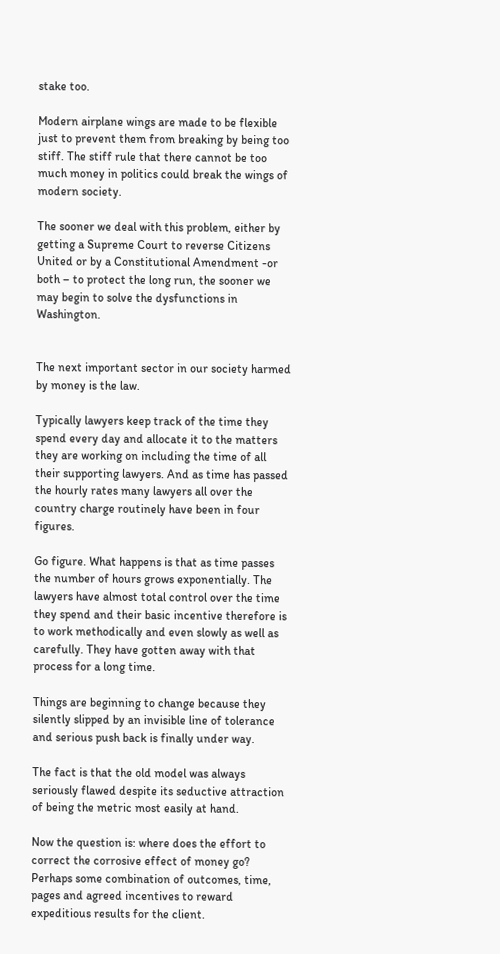stake too.

Modern airplane wings are made to be flexible just to prevent them from breaking by being too stiff. The stiff rule that there cannot be too much money in politics could break the wings of modern society.

The sooner we deal with this problem, either by getting a Supreme Court to reverse Citizens United or by a Constitutional Amendment -or both – to protect the long run, the sooner we may begin to solve the dysfunctions in Washington.


The next important sector in our society harmed by money is the law.

Typically lawyers keep track of the time they spend every day and allocate it to the matters they are working on including the time of all their supporting lawyers. And as time has passed the hourly rates many lawyers all over the country charge routinely have been in four figures.

Go figure. What happens is that as time passes the number of hours grows exponentially. The lawyers have almost total control over the time they spend and their basic incentive therefore is to work methodically and even slowly as well as carefully. They have gotten away with that process for a long time.

Things are beginning to change because they silently slipped by an invisible line of tolerance and serious push back is finally under way.

The fact is that the old model was always seriously flawed despite its seductive attraction of being the metric most easily at hand.

Now the question is: where does the effort to correct the corrosive effect of money go? Perhaps some combination of outcomes, time, pages and agreed incentives to reward expeditious results for the client.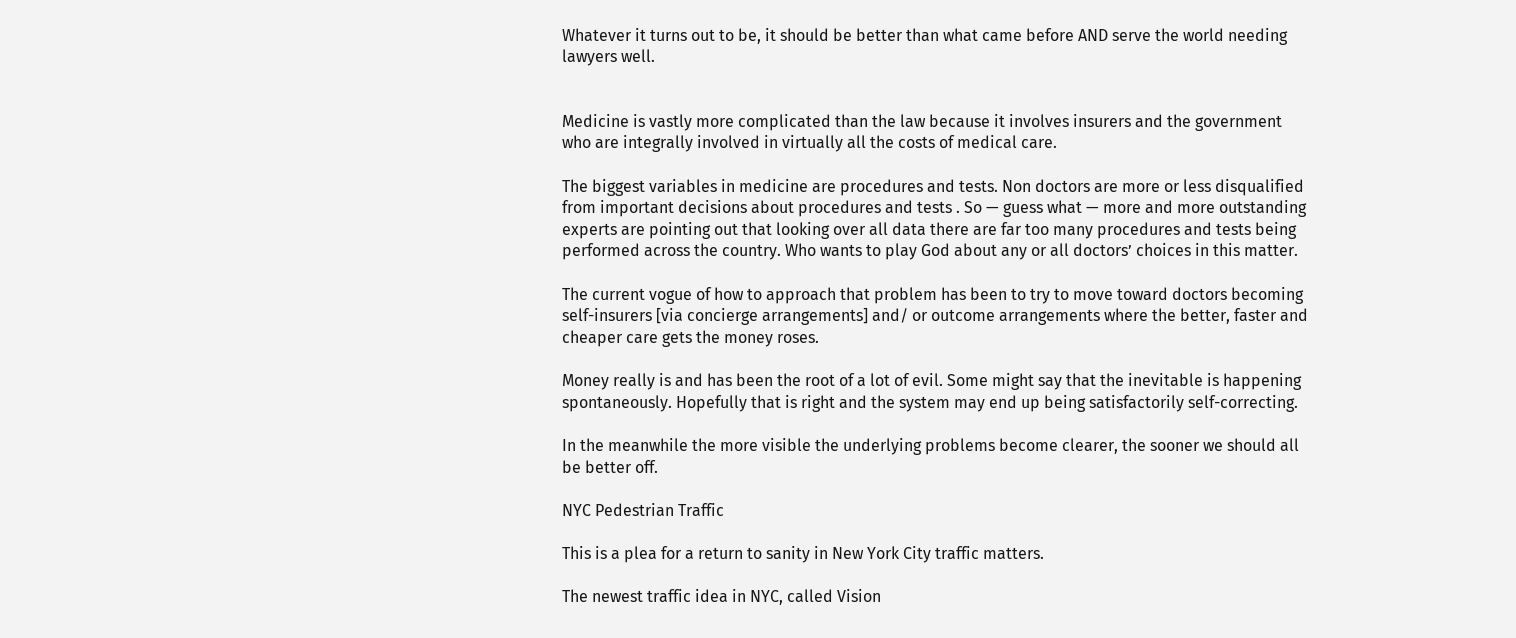Whatever it turns out to be, it should be better than what came before AND serve the world needing lawyers well.


Medicine is vastly more complicated than the law because it involves insurers and the government who are integrally involved in virtually all the costs of medical care.

The biggest variables in medicine are procedures and tests. Non doctors are more or less disqualified from important decisions about procedures and tests . So — guess what — more and more outstanding experts are pointing out that looking over all data there are far too many procedures and tests being performed across the country. Who wants to play God about any or all doctors’ choices in this matter.

The current vogue of how to approach that problem has been to try to move toward doctors becoming self-insurers [via concierge arrangements] and/ or outcome arrangements where the better, faster and cheaper care gets the money roses.

Money really is and has been the root of a lot of evil. Some might say that the inevitable is happening spontaneously. Hopefully that is right and the system may end up being satisfactorily self-correcting.

In the meanwhile the more visible the underlying problems become clearer, the sooner we should all be better off.

NYC Pedestrian Traffic

This is a plea for a return to sanity in New York City traffic matters.

The newest traffic idea in NYC, called Vision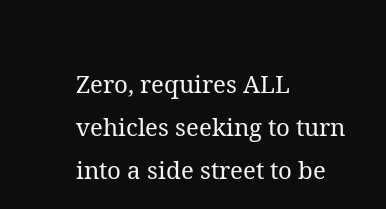Zero, requires ALL vehicles seeking to turn into a side street to be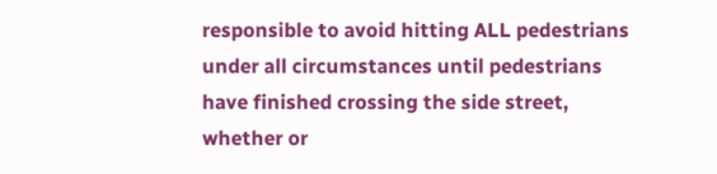responsible to avoid hitting ALL pedestrians under all circumstances until pedestrians have finished crossing the side street, whether or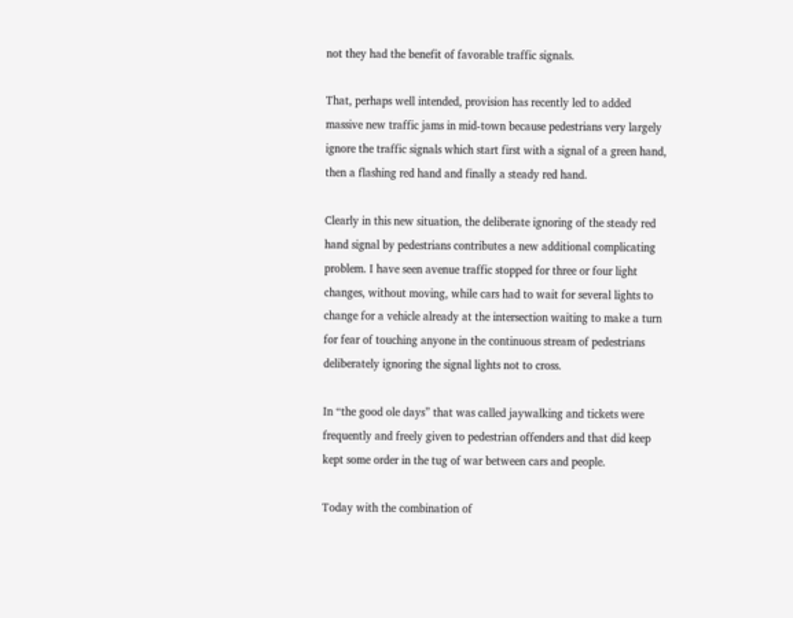not they had the benefit of favorable traffic signals.

That, perhaps well intended, provision has recently led to added massive new traffic jams in mid-town because pedestrians very largely ignore the traffic signals which start first with a signal of a green hand, then a flashing red hand and finally a steady red hand.

Clearly in this new situation, the deliberate ignoring of the steady red hand signal by pedestrians contributes a new additional complicating problem. I have seen avenue traffic stopped for three or four light changes, without moving, while cars had to wait for several lights to change for a vehicle already at the intersection waiting to make a turn for fear of touching anyone in the continuous stream of pedestrians deliberately ignoring the signal lights not to cross.

In “the good ole days” that was called jaywalking and tickets were frequently and freely given to pedestrian offenders and that did keep kept some order in the tug of war between cars and people.

Today with the combination of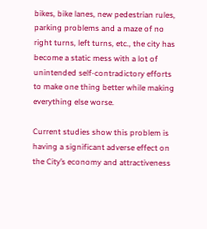bikes, bike lanes, new pedestrian rules, parking problems and a maze of no right turns, left turns, etc., the city has become a static mess with a lot of unintended self-contradictory efforts to make one thing better while making everything else worse.

Current studies show this problem is having a significant adverse effect on the City’s economy and attractiveness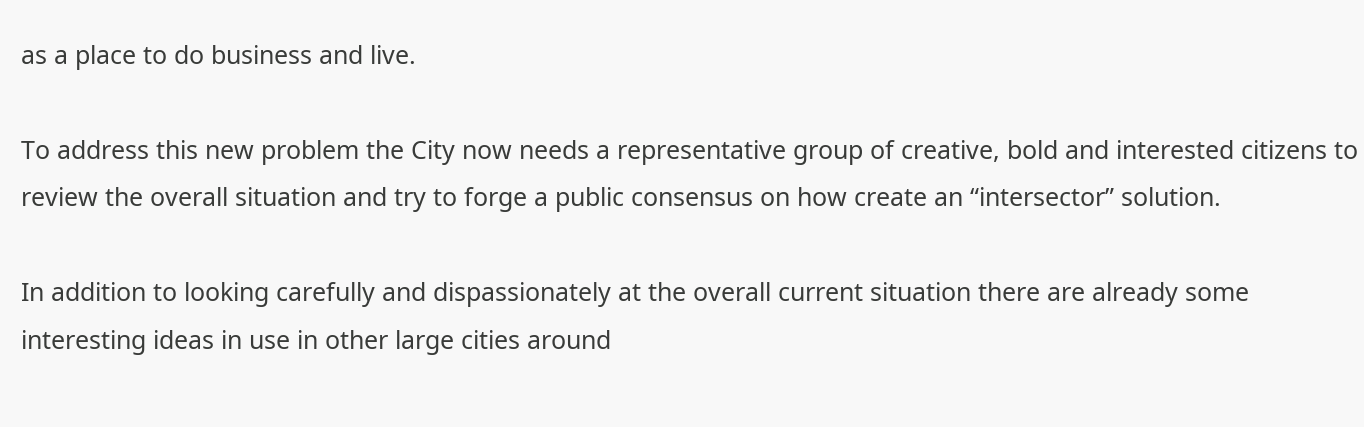as a place to do business and live.

To address this new problem the City now needs a representative group of creative, bold and interested citizens to review the overall situation and try to forge a public consensus on how create an “intersector” solution.

In addition to looking carefully and dispassionately at the overall current situation there are already some interesting ideas in use in other large cities around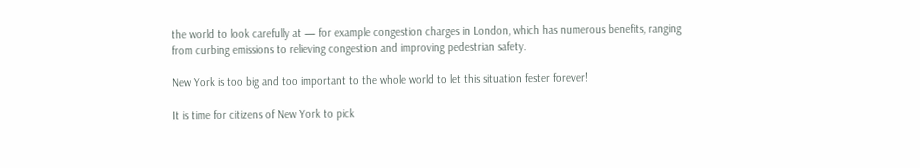the world to look carefully at — for example congestion charges in London, which has numerous benefits, ranging from curbing emissions to relieving congestion and improving pedestrian safety.

New York is too big and too important to the whole world to let this situation fester forever!

It is time for citizens of New York to pick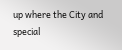up where the City and special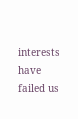interests have failed us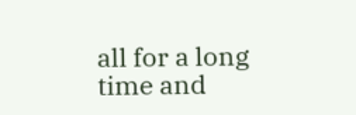all for a long time and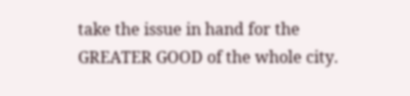take the issue in hand for the GREATER GOOD of the whole city.